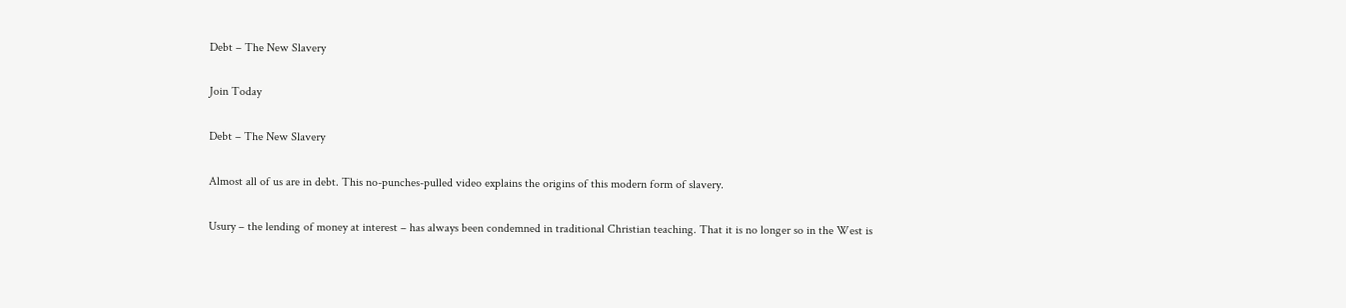Debt – The New Slavery

Join Today

Debt – The New Slavery

Almost all of us are in debt. This no-punches-pulled video explains the origins of this modern form of slavery.

Usury – the lending of money at interest – has always been condemned in traditional Christian teaching. That it is no longer so in the West is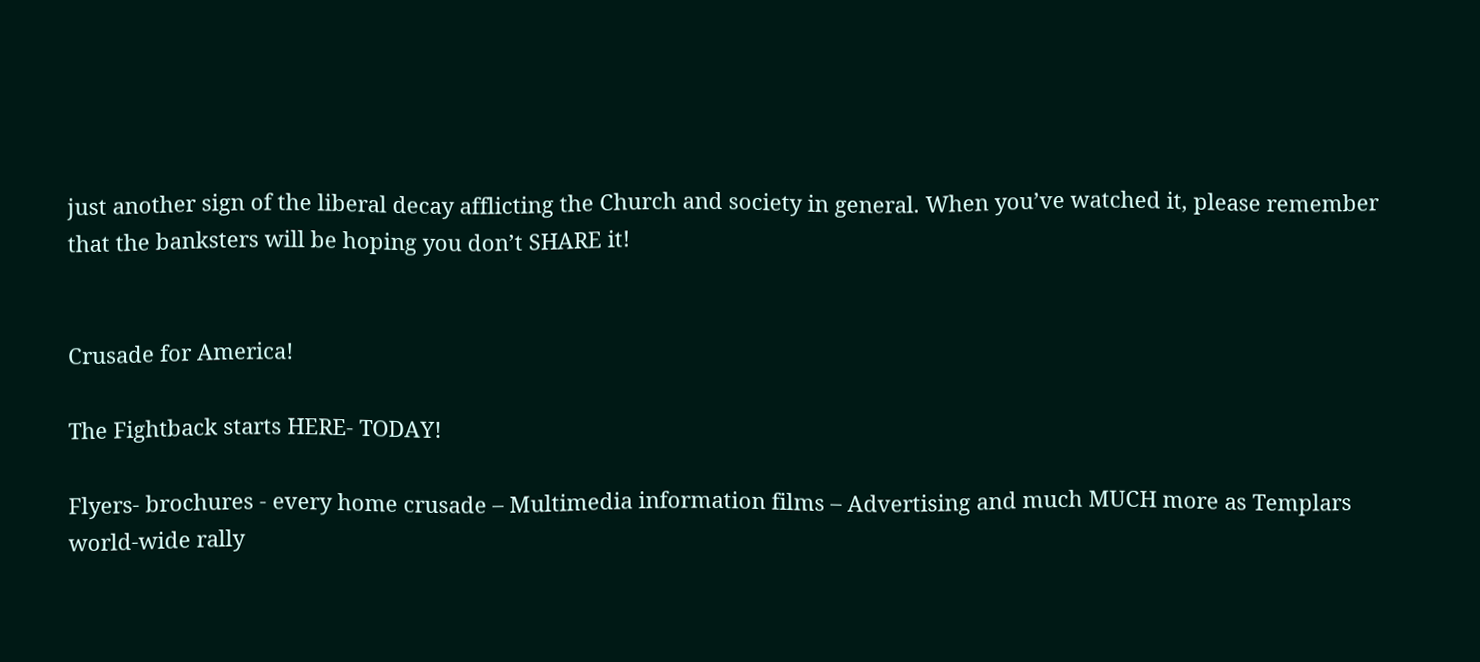just another sign of the liberal decay afflicting the Church and society in general. When you’ve watched it, please remember that the banksters will be hoping you don’t SHARE it!


Crusade for America!

The Fightback starts HERE- TODAY!

Flyers- brochures - every home crusade – Multimedia information films – Advertising and much MUCH more as Templars world-wide rally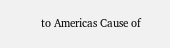to Americas Cause of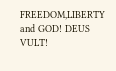FREEDOM,LIBERTY and GOD! DEUS VULT!